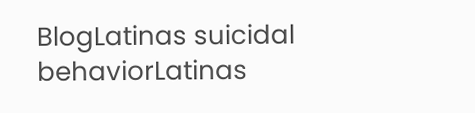BlogLatinas suicidal behaviorLatinas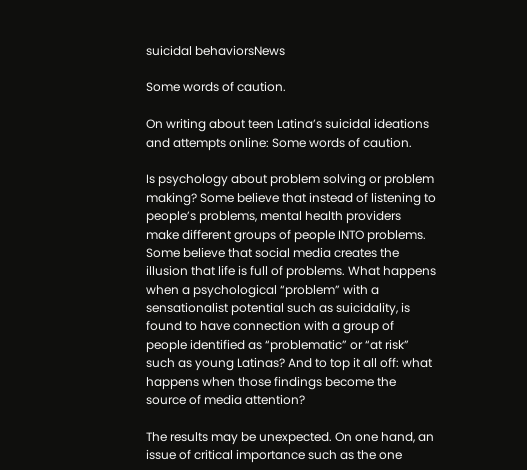suicidal behaviorsNews

Some words of caution.

On writing about teen Latina’s suicidal ideations and attempts online: Some words of caution.

Is psychology about problem solving or problem making? Some believe that instead of listening to people’s problems, mental health providers make different groups of people INTO problems. Some believe that social media creates the illusion that life is full of problems. What happens when a psychological “problem” with a sensationalist potential such as suicidality, is found to have connection with a group of people identified as “problematic” or “at risk” such as young Latinas? And to top it all off: what happens when those findings become the source of media attention?

The results may be unexpected. On one hand, an issue of critical importance such as the one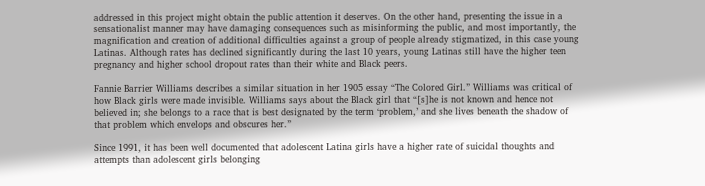addressed in this project might obtain the public attention it deserves. On the other hand, presenting the issue in a sensationalist manner may have damaging consequences such as misinforming the public, and most importantly, the magnification and creation of additional difficulties against a group of people already stigmatized, in this case young Latinas. Although rates has declined significantly during the last 10 years, young Latinas still have the higher teen pregnancy and higher school dropout rates than their white and Black peers.

Fannie Barrier Williams describes a similar situation in her 1905 essay “The Colored Girl.” Williams was critical of how Black girls were made invisible. Williams says about the Black girl that “[s]he is not known and hence not believed in; she belongs to a race that is best designated by the term ‘problem,’ and she lives beneath the shadow of that problem which envelops and obscures her.”

Since 1991, it has been well documented that adolescent Latina girls have a higher rate of suicidal thoughts and attempts than adolescent girls belonging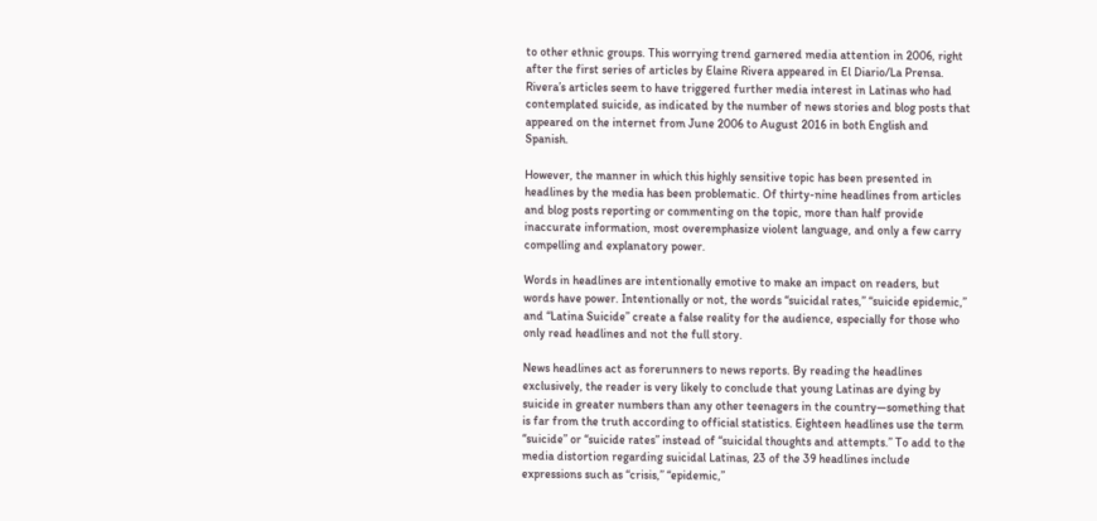to other ethnic groups. This worrying trend garnered media attention in 2006, right after the first series of articles by Elaine Rivera appeared in El Diario/La Prensa. Rivera’s articles seem to have triggered further media interest in Latinas who had contemplated suicide, as indicated by the number of news stories and blog posts that appeared on the internet from June 2006 to August 2016 in both English and Spanish.

However, the manner in which this highly sensitive topic has been presented in headlines by the media has been problematic. Of thirty-nine headlines from articles and blog posts reporting or commenting on the topic, more than half provide inaccurate information, most overemphasize violent language, and only a few carry compelling and explanatory power.

Words in headlines are intentionally emotive to make an impact on readers, but words have power. Intentionally or not, the words “suicidal rates,” “suicide epidemic,” and “Latina Suicide” create a false reality for the audience, especially for those who only read headlines and not the full story.

News headlines act as forerunners to news reports. By reading the headlines exclusively, the reader is very likely to conclude that young Latinas are dying by suicide in greater numbers than any other teenagers in the country—something that is far from the truth according to official statistics. Eighteen headlines use the term “suicide” or “suicide rates” instead of “suicidal thoughts and attempts.” To add to the media distortion regarding suicidal Latinas, 23 of the 39 headlines include expressions such as “crisis,” “epidemic,”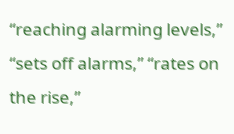“reaching alarming levels,” “sets off alarms,” “rates on the rise,”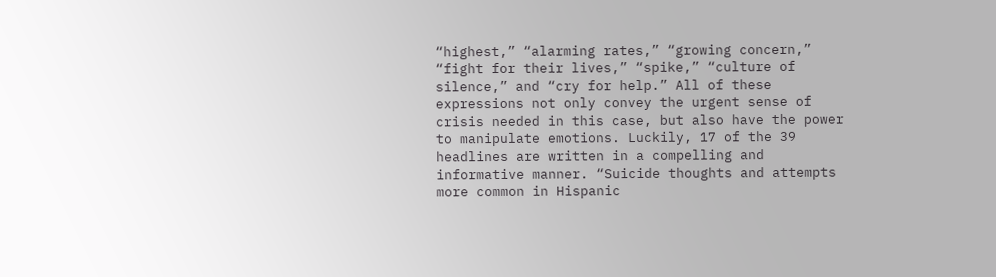“highest,” “alarming rates,” “growing concern,” “fight for their lives,” “spike,” “culture of silence,” and “cry for help.” All of these expressions not only convey the urgent sense of crisis needed in this case, but also have the power to manipulate emotions. Luckily, 17 of the 39 headlines are written in a compelling and informative manner. “Suicide thoughts and attempts more common in Hispanic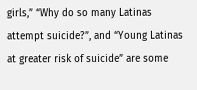girls,” “Why do so many Latinas attempt suicide?”, and “Young Latinas at greater risk of suicide” are some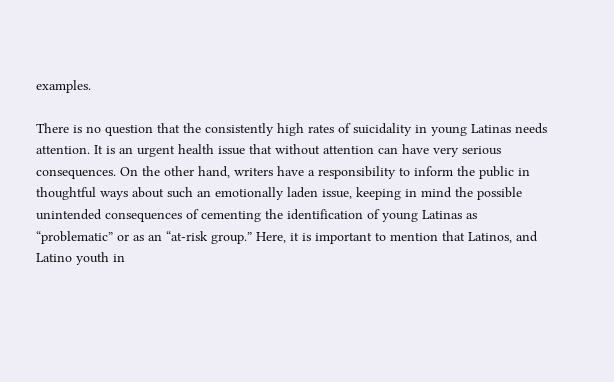examples.

There is no question that the consistently high rates of suicidality in young Latinas needs attention. It is an urgent health issue that without attention can have very serious consequences. On the other hand, writers have a responsibility to inform the public in thoughtful ways about such an emotionally laden issue, keeping in mind the possible unintended consequences of cementing the identification of young Latinas as “problematic” or as an “at-risk group.” Here, it is important to mention that Latinos, and Latino youth in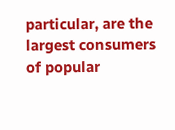particular, are the largest consumers of popular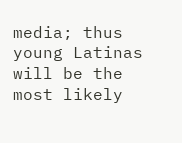media; thus young Latinas will be the most likely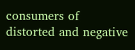consumers of distorted and negative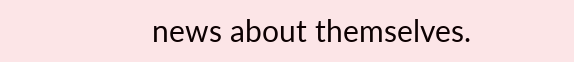news about themselves.